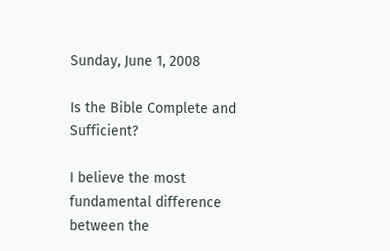Sunday, June 1, 2008

Is the Bible Complete and Sufficient?

I believe the most fundamental difference between the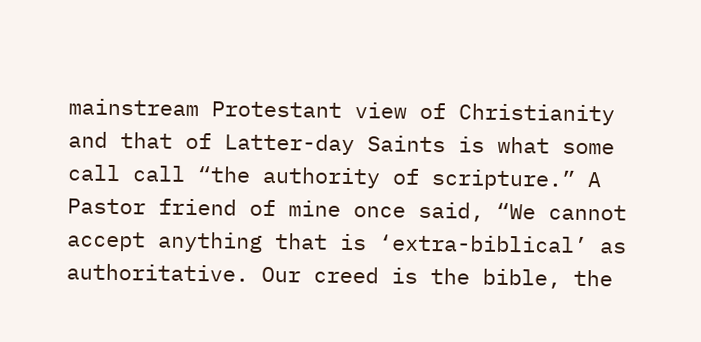mainstream Protestant view of Christianity and that of Latter-day Saints is what some call call “the authority of scripture.” A Pastor friend of mine once said, “We cannot accept anything that is ‘extra-biblical’ as authoritative. Our creed is the bible, the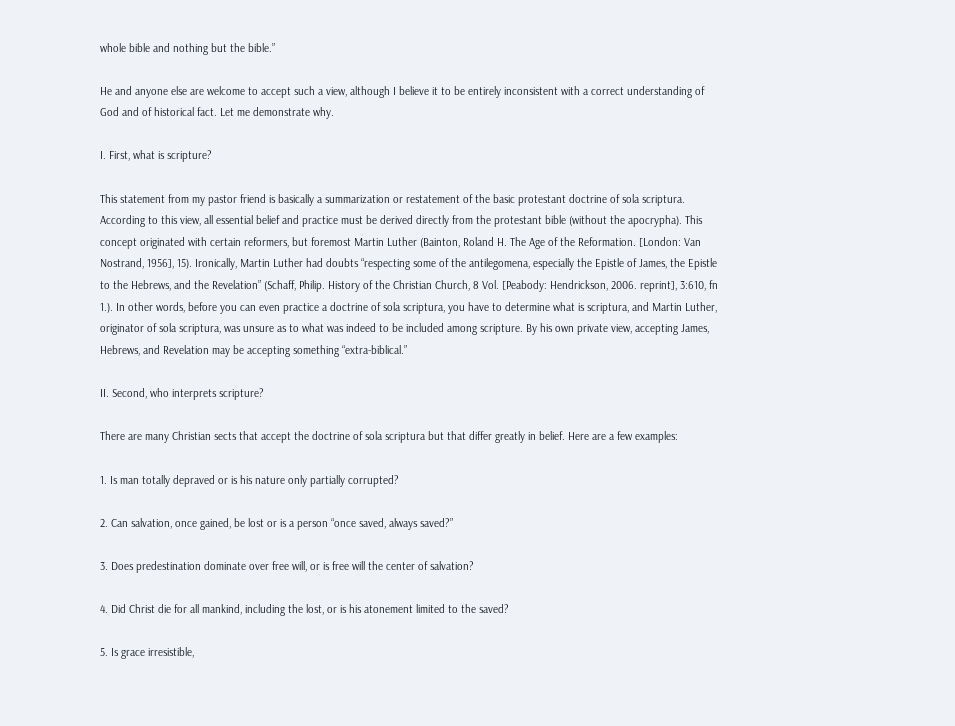whole bible and nothing but the bible.”

He and anyone else are welcome to accept such a view, although I believe it to be entirely inconsistent with a correct understanding of God and of historical fact. Let me demonstrate why.

I. First, what is scripture?

This statement from my pastor friend is basically a summarization or restatement of the basic protestant doctrine of sola scriptura. According to this view, all essential belief and practice must be derived directly from the protestant bible (without the apocrypha). This concept originated with certain reformers, but foremost Martin Luther (Bainton, Roland H. The Age of the Reformation. [London: Van Nostrand, 1956], 15). Ironically, Martin Luther had doubts “respecting some of the antilegomena, especially the Epistle of James, the Epistle to the Hebrews, and the Revelation” (Schaff, Philip. History of the Christian Church, 8 Vol. [Peabody: Hendrickson, 2006. reprint], 3:610, fn 1.). In other words, before you can even practice a doctrine of sola scriptura, you have to determine what is scriptura, and Martin Luther, originator of sola scriptura, was unsure as to what was indeed to be included among scripture. By his own private view, accepting James, Hebrews, and Revelation may be accepting something “extra-biblical.”

II. Second, who interprets scripture?

There are many Christian sects that accept the doctrine of sola scriptura but that differ greatly in belief. Here are a few examples:

1. Is man totally depraved or is his nature only partially corrupted?

2. Can salvation, once gained, be lost or is a person “once saved, always saved?”

3. Does predestination dominate over free will, or is free will the center of salvation?

4. Did Christ die for all mankind, including the lost, or is his atonement limited to the saved?

5. Is grace irresistible,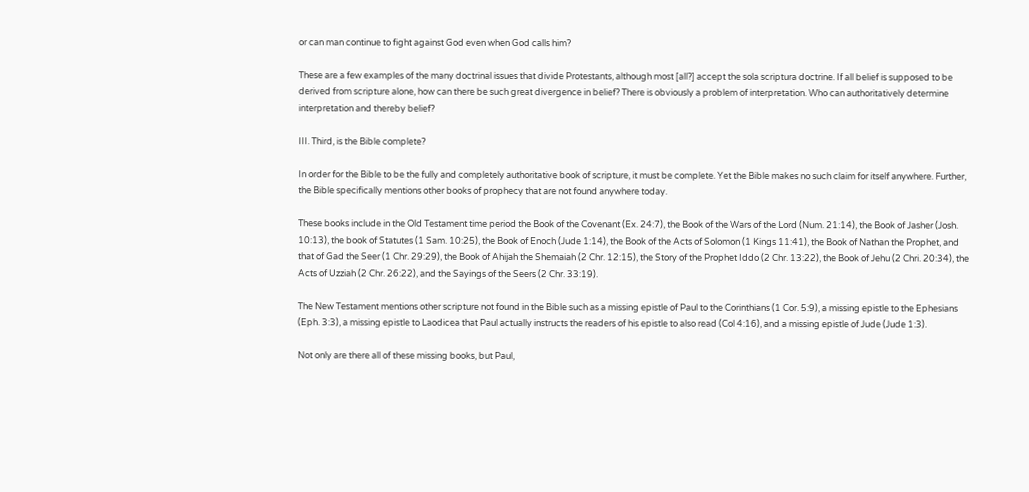or can man continue to fight against God even when God calls him?

These are a few examples of the many doctrinal issues that divide Protestants, although most [all?] accept the sola scriptura doctrine. If all belief is supposed to be derived from scripture alone, how can there be such great divergence in belief? There is obviously a problem of interpretation. Who can authoritatively determine interpretation and thereby belief?

III. Third, is the Bible complete?

In order for the Bible to be the fully and completely authoritative book of scripture, it must be complete. Yet the Bible makes no such claim for itself anywhere. Further, the Bible specifically mentions other books of prophecy that are not found anywhere today.

These books include in the Old Testament time period the Book of the Covenant (Ex. 24:7), the Book of the Wars of the Lord (Num. 21:14), the Book of Jasher (Josh. 10:13), the book of Statutes (1 Sam. 10:25), the Book of Enoch (Jude 1:14), the Book of the Acts of Solomon (1 Kings 11:41), the Book of Nathan the Prophet, and that of Gad the Seer (1 Chr. 29:29), the Book of Ahijah the Shemaiah (2 Chr. 12:15), the Story of the Prophet Iddo (2 Chr. 13:22), the Book of Jehu (2 Chri. 20:34), the Acts of Uzziah (2 Chr. 26:22), and the Sayings of the Seers (2 Chr. 33:19).

The New Testament mentions other scripture not found in the Bible such as a missing epistle of Paul to the Corinthians (1 Cor. 5:9), a missing epistle to the Ephesians (Eph. 3:3), a missing epistle to Laodicea that Paul actually instructs the readers of his epistle to also read (Col 4:16), and a missing epistle of Jude (Jude 1:3).

Not only are there all of these missing books, but Paul,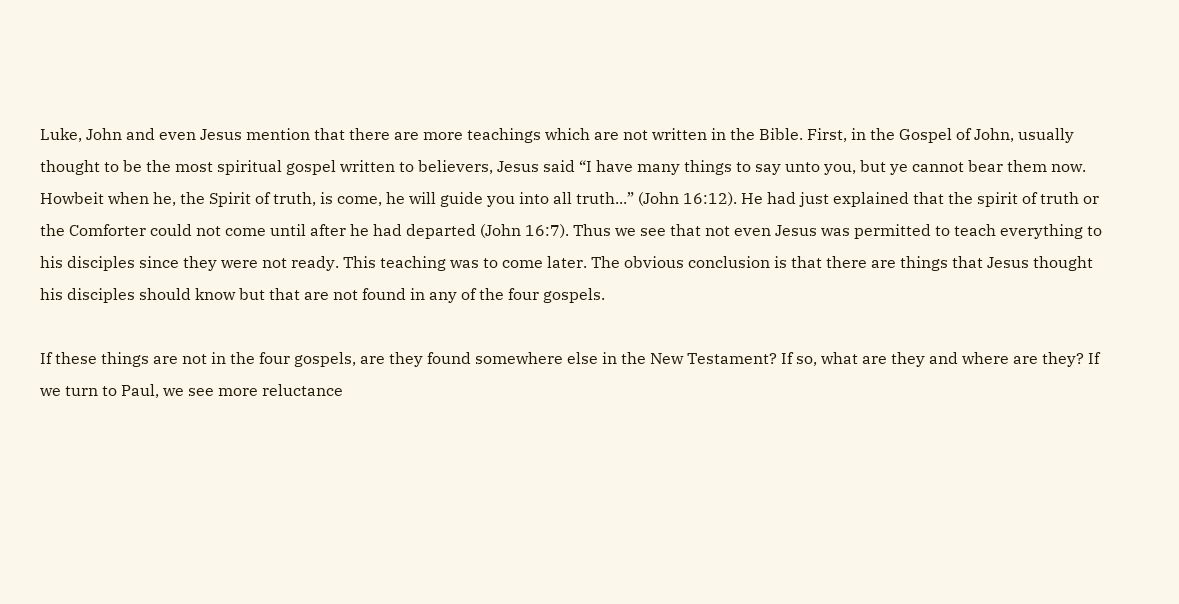Luke, John and even Jesus mention that there are more teachings which are not written in the Bible. First, in the Gospel of John, usually thought to be the most spiritual gospel written to believers, Jesus said “I have many things to say unto you, but ye cannot bear them now. Howbeit when he, the Spirit of truth, is come, he will guide you into all truth...” (John 16:12). He had just explained that the spirit of truth or the Comforter could not come until after he had departed (John 16:7). Thus we see that not even Jesus was permitted to teach everything to his disciples since they were not ready. This teaching was to come later. The obvious conclusion is that there are things that Jesus thought his disciples should know but that are not found in any of the four gospels.

If these things are not in the four gospels, are they found somewhere else in the New Testament? If so, what are they and where are they? If we turn to Paul, we see more reluctance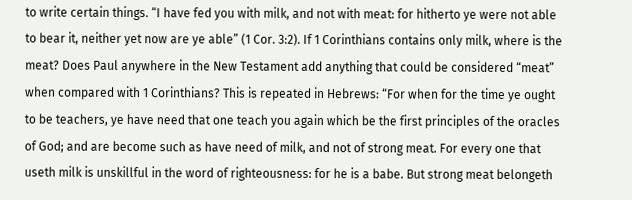to write certain things. “I have fed you with milk, and not with meat: for hitherto ye were not able to bear it, neither yet now are ye able” (1 Cor. 3:2). If 1 Corinthians contains only milk, where is the meat? Does Paul anywhere in the New Testament add anything that could be considered “meat” when compared with 1 Corinthians? This is repeated in Hebrews: “For when for the time ye ought to be teachers, ye have need that one teach you again which be the first principles of the oracles of God; and are become such as have need of milk, and not of strong meat. For every one that useth milk is unskillful in the word of righteousness: for he is a babe. But strong meat belongeth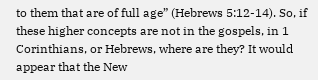to them that are of full age” (Hebrews 5:12-14). So, if these higher concepts are not in the gospels, in 1 Corinthians, or Hebrews, where are they? It would appear that the New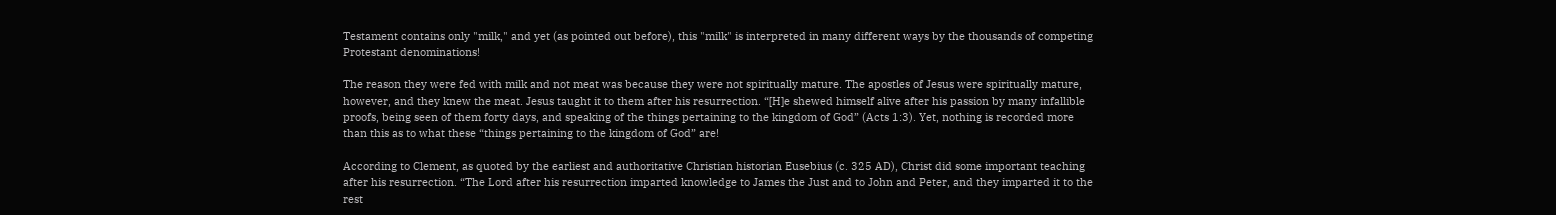Testament contains only "milk," and yet (as pointed out before), this "milk" is interpreted in many different ways by the thousands of competing Protestant denominations!

The reason they were fed with milk and not meat was because they were not spiritually mature. The apostles of Jesus were spiritually mature, however, and they knew the meat. Jesus taught it to them after his resurrection. “[H]e shewed himself alive after his passion by many infallible proofs, being seen of them forty days, and speaking of the things pertaining to the kingdom of God” (Acts 1:3). Yet, nothing is recorded more than this as to what these “things pertaining to the kingdom of God” are!

According to Clement, as quoted by the earliest and authoritative Christian historian Eusebius (c. 325 AD), Christ did some important teaching after his resurrection. “The Lord after his resurrection imparted knowledge to James the Just and to John and Peter, and they imparted it to the rest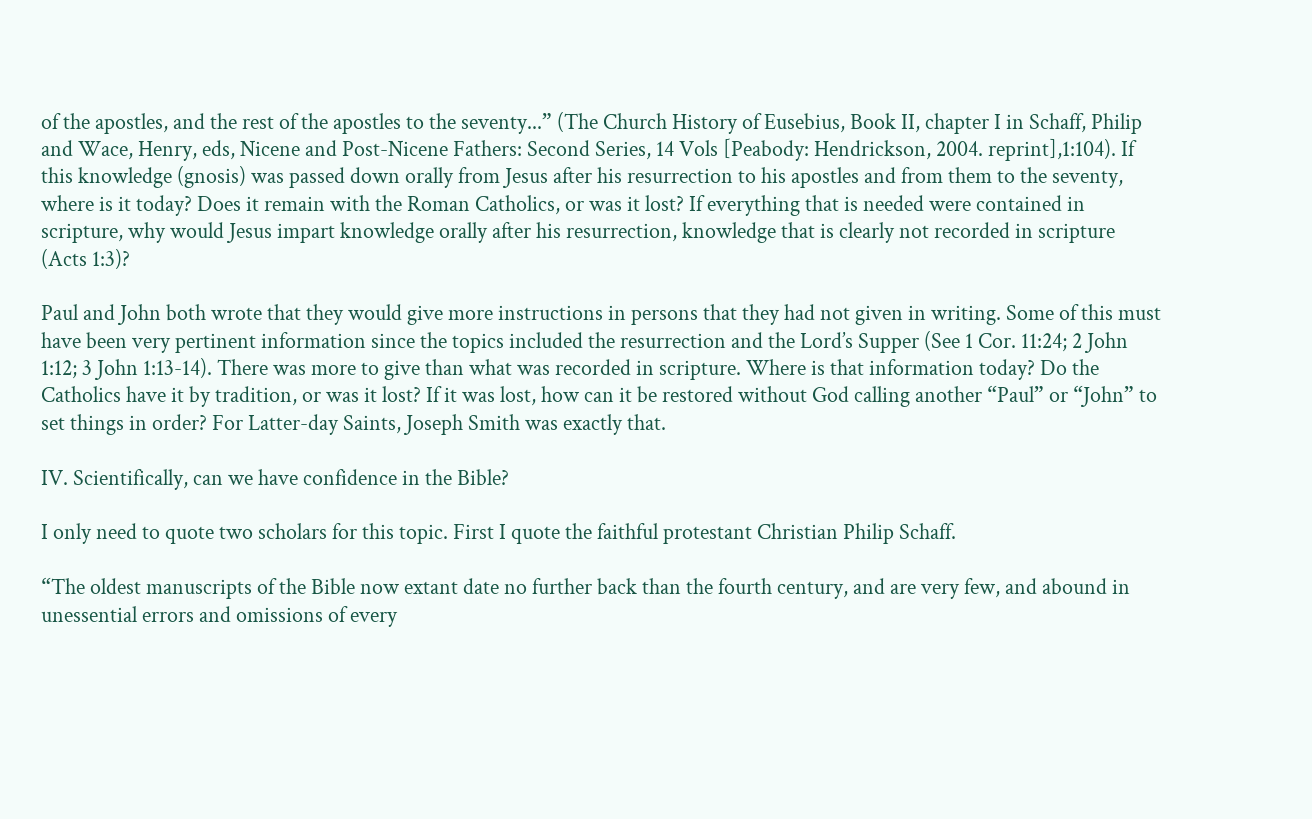of the apostles, and the rest of the apostles to the seventy...” (The Church History of Eusebius, Book II, chapter I in Schaff, Philip and Wace, Henry, eds, Nicene and Post-Nicene Fathers: Second Series, 14 Vols [Peabody: Hendrickson, 2004. reprint],1:104). If this knowledge (gnosis) was passed down orally from Jesus after his resurrection to his apostles and from them to the seventy, where is it today? Does it remain with the Roman Catholics, or was it lost? If everything that is needed were contained in scripture, why would Jesus impart knowledge orally after his resurrection, knowledge that is clearly not recorded in scripture (Acts 1:3)?

Paul and John both wrote that they would give more instructions in persons that they had not given in writing. Some of this must have been very pertinent information since the topics included the resurrection and the Lord’s Supper (See 1 Cor. 11:24; 2 John 1:12; 3 John 1:13-14). There was more to give than what was recorded in scripture. Where is that information today? Do the Catholics have it by tradition, or was it lost? If it was lost, how can it be restored without God calling another “Paul” or “John” to set things in order? For Latter-day Saints, Joseph Smith was exactly that.

IV. Scientifically, can we have confidence in the Bible?

I only need to quote two scholars for this topic. First I quote the faithful protestant Christian Philip Schaff.

“The oldest manuscripts of the Bible now extant date no further back than the fourth century, and are very few, and abound in unessential errors and omissions of every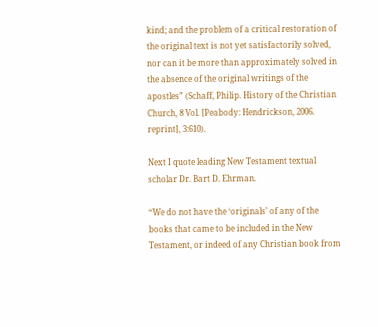kind; and the problem of a critical restoration of the original text is not yet satisfactorily solved, nor can it be more than approximately solved in the absence of the original writings of the apostles” (Schaff, Philip. History of the Christian Church, 8 Vol. [Peabody: Hendrickson, 2006. reprint], 3:610).

Next I quote leading New Testament textual scholar Dr. Bart D. Ehrman.

“We do not have the ‘originals’ of any of the books that came to be included in the New Testament, or indeed of any Christian book from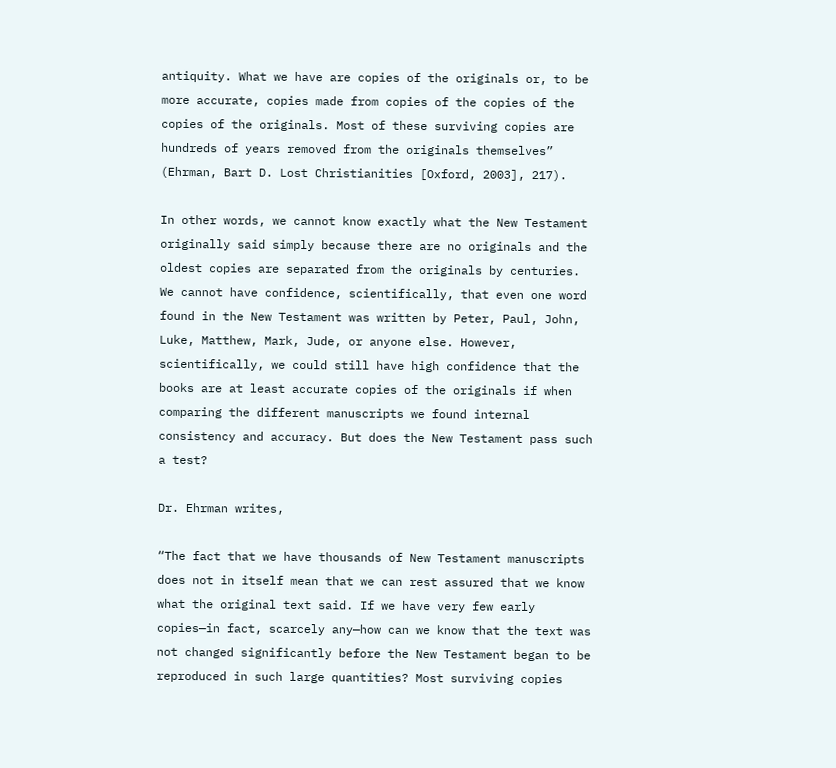antiquity. What we have are copies of the originals or, to be more accurate, copies made from copies of the copies of the copies of the originals. Most of these surviving copies are hundreds of years removed from the originals themselves” (Ehrman, Bart D. Lost Christianities [Oxford, 2003], 217).

In other words, we cannot know exactly what the New Testament originally said simply because there are no originals and the oldest copies are separated from the originals by centuries. We cannot have confidence, scientifically, that even one word found in the New Testament was written by Peter, Paul, John, Luke, Matthew, Mark, Jude, or anyone else. However, scientifically, we could still have high confidence that the books are at least accurate copies of the originals if when comparing the different manuscripts we found internal consistency and accuracy. But does the New Testament pass such a test?

Dr. Ehrman writes,

“The fact that we have thousands of New Testament manuscripts does not in itself mean that we can rest assured that we know what the original text said. If we have very few early copies—in fact, scarcely any—how can we know that the text was not changed significantly before the New Testament began to be reproduced in such large quantities? Most surviving copies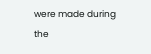were made during the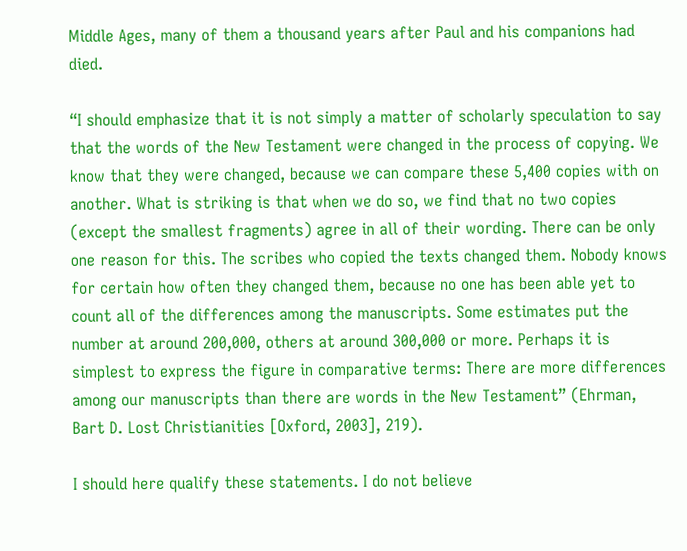Middle Ages, many of them a thousand years after Paul and his companions had died.

“I should emphasize that it is not simply a matter of scholarly speculation to say that the words of the New Testament were changed in the process of copying. We know that they were changed, because we can compare these 5,400 copies with on another. What is striking is that when we do so, we find that no two copies (except the smallest fragments) agree in all of their wording. There can be only one reason for this. The scribes who copied the texts changed them. Nobody knows for certain how often they changed them, because no one has been able yet to count all of the differences among the manuscripts. Some estimates put the number at around 200,000, others at around 300,000 or more. Perhaps it is simplest to express the figure in comparative terms: There are more differences among our manuscripts than there are words in the New Testament” (Ehrman, Bart D. Lost Christianities [Oxford, 2003], 219).

I should here qualify these statements. I do not believe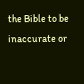the Bible to be inaccurate or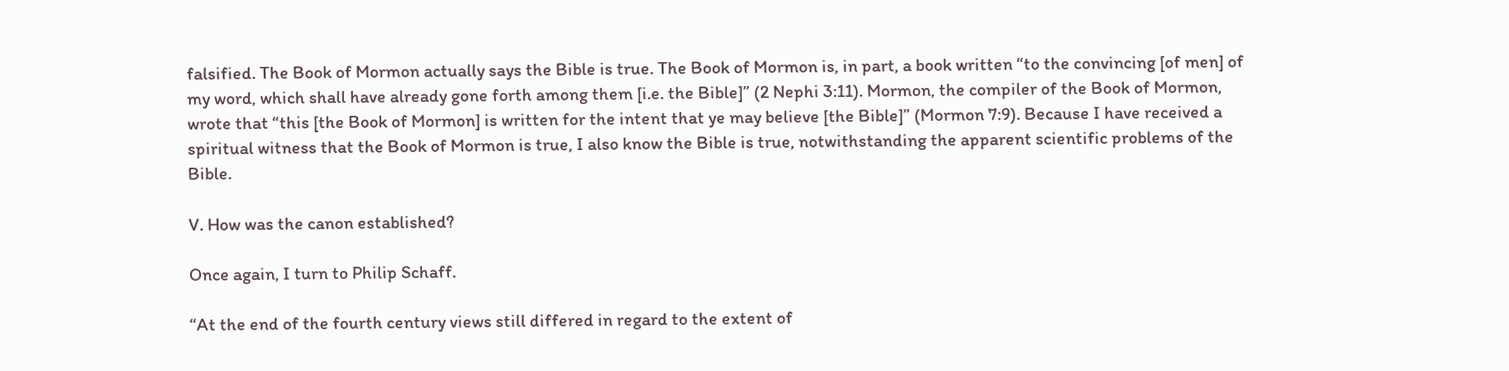falsified. The Book of Mormon actually says the Bible is true. The Book of Mormon is, in part, a book written “to the convincing [of men] of my word, which shall have already gone forth among them [i.e. the Bible]” (2 Nephi 3:11). Mormon, the compiler of the Book of Mormon, wrote that “this [the Book of Mormon] is written for the intent that ye may believe [the Bible]” (Mormon 7:9). Because I have received a spiritual witness that the Book of Mormon is true, I also know the Bible is true, notwithstanding the apparent scientific problems of the Bible.

V. How was the canon established?

Once again, I turn to Philip Schaff.

“At the end of the fourth century views still differed in regard to the extent of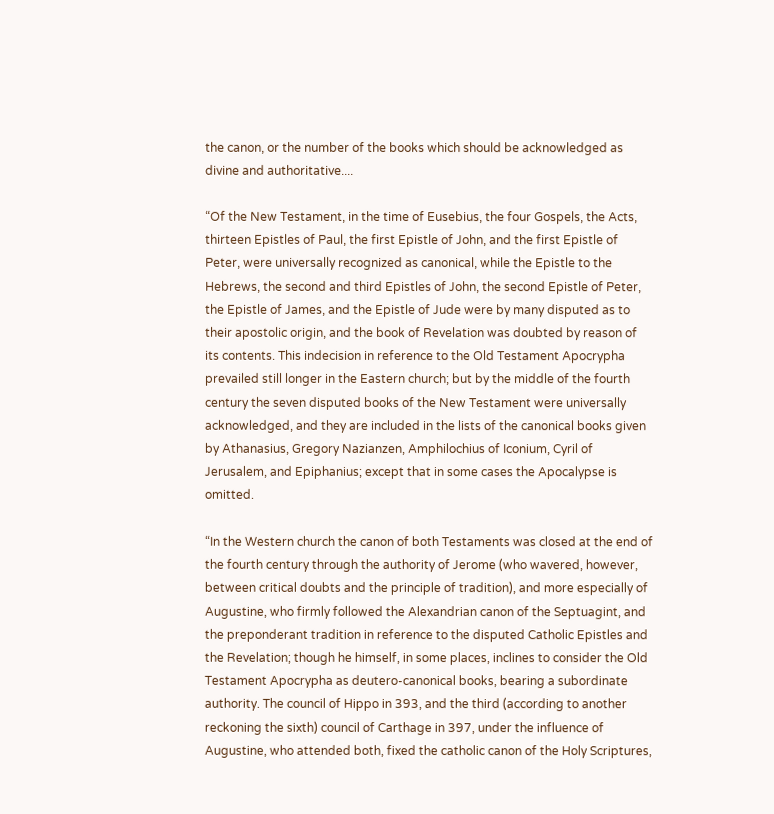the canon, or the number of the books which should be acknowledged as divine and authoritative....

“Of the New Testament, in the time of Eusebius, the four Gospels, the Acts, thirteen Epistles of Paul, the first Epistle of John, and the first Epistle of Peter, were universally recognized as canonical, while the Epistle to the Hebrews, the second and third Epistles of John, the second Epistle of Peter, the Epistle of James, and the Epistle of Jude were by many disputed as to their apostolic origin, and the book of Revelation was doubted by reason of its contents. This indecision in reference to the Old Testament Apocrypha prevailed still longer in the Eastern church; but by the middle of the fourth century the seven disputed books of the New Testament were universally acknowledged, and they are included in the lists of the canonical books given by Athanasius, Gregory Nazianzen, Amphilochius of Iconium, Cyril of Jerusalem, and Epiphanius; except that in some cases the Apocalypse is omitted.

“In the Western church the canon of both Testaments was closed at the end of the fourth century through the authority of Jerome (who wavered, however, between critical doubts and the principle of tradition), and more especially of Augustine, who firmly followed the Alexandrian canon of the Septuagint, and the preponderant tradition in reference to the disputed Catholic Epistles and the Revelation; though he himself, in some places, inclines to consider the Old Testament Apocrypha as deutero-canonical books, bearing a subordinate authority. The council of Hippo in 393, and the third (according to another reckoning the sixth) council of Carthage in 397, under the influence of Augustine, who attended both, fixed the catholic canon of the Holy Scriptures,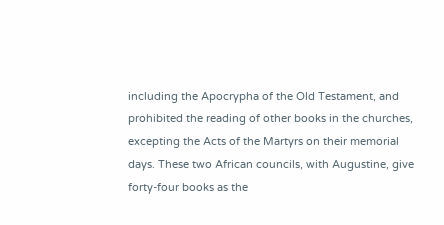including the Apocrypha of the Old Testament, and prohibited the reading of other books in the churches, excepting the Acts of the Martyrs on their memorial days. These two African councils, with Augustine, give forty-four books as the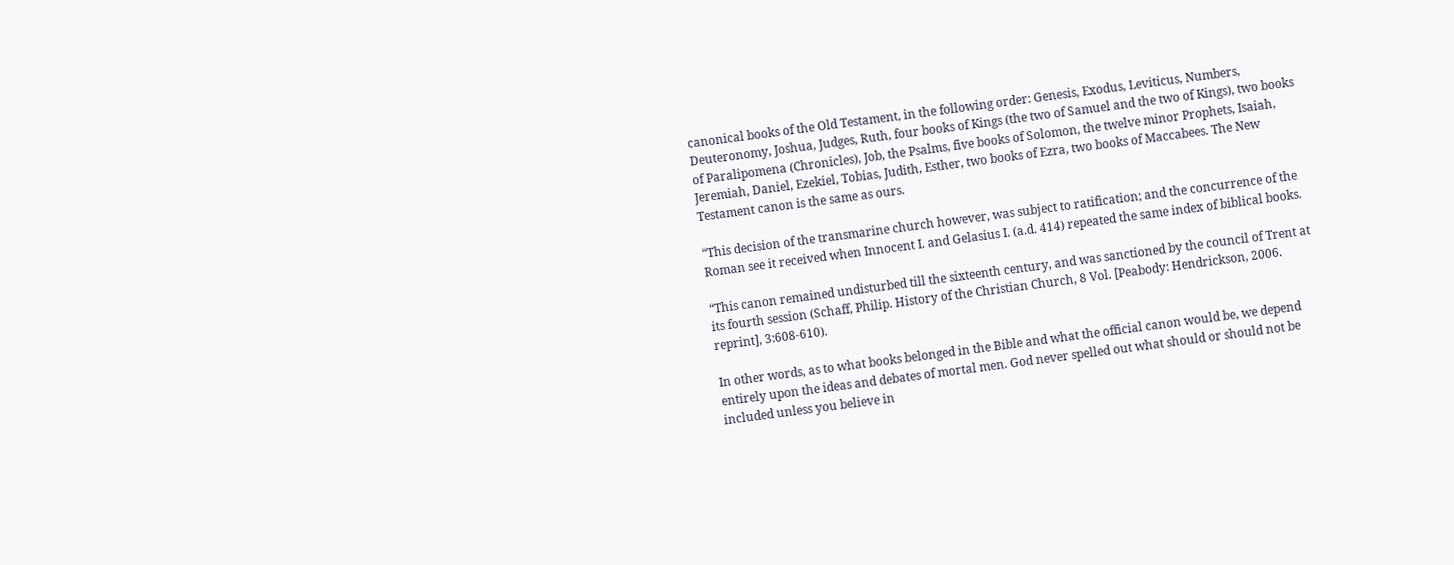canonical books of the Old Testament, in the following order: Genesis, Exodus, Leviticus, Numbers, Deuteronomy, Joshua, Judges, Ruth, four books of Kings (the two of Samuel and the two of Kings), two books of Paralipomena (Chronicles), Job, the Psalms, five books of Solomon, the twelve minor Prophets, Isaiah, Jeremiah, Daniel, Ezekiel, Tobias, Judith, Esther, two books of Ezra, two books of Maccabees. The New Testament canon is the same as ours.

“This decision of the transmarine church however, was subject to ratification; and the concurrence of the Roman see it received when Innocent I. and Gelasius I. (a.d. 414) repeated the same index of biblical books.

“This canon remained undisturbed till the sixteenth century, and was sanctioned by the council of Trent at its fourth session (Schaff, Philip. History of the Christian Church, 8 Vol. [Peabody: Hendrickson, 2006. reprint], 3:608-610).

In other words, as to what books belonged in the Bible and what the official canon would be, we depend entirely upon the ideas and debates of mortal men. God never spelled out what should or should not be included unless you believe in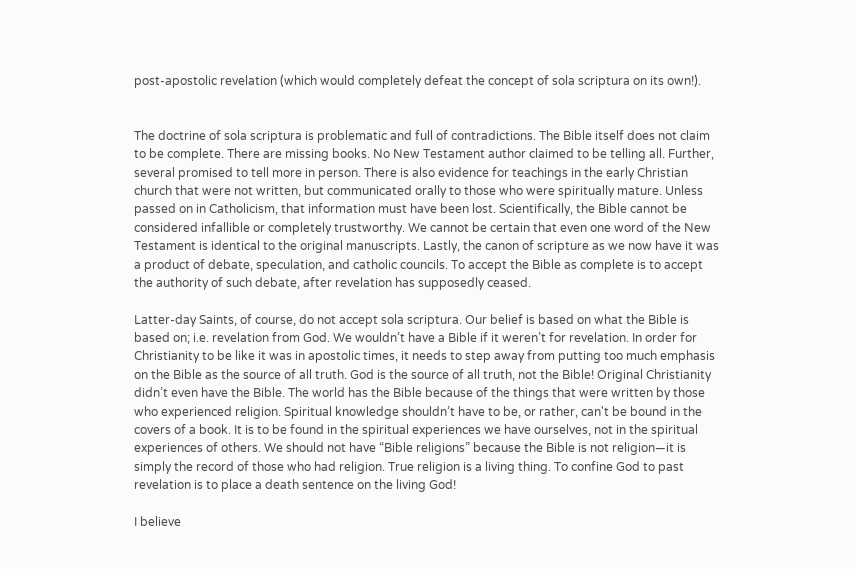post-apostolic revelation (which would completely defeat the concept of sola scriptura on its own!).


The doctrine of sola scriptura is problematic and full of contradictions. The Bible itself does not claim to be complete. There are missing books. No New Testament author claimed to be telling all. Further, several promised to tell more in person. There is also evidence for teachings in the early Christian church that were not written, but communicated orally to those who were spiritually mature. Unless passed on in Catholicism, that information must have been lost. Scientifically, the Bible cannot be considered infallible or completely trustworthy. We cannot be certain that even one word of the New Testament is identical to the original manuscripts. Lastly, the canon of scripture as we now have it was a product of debate, speculation, and catholic councils. To accept the Bible as complete is to accept the authority of such debate, after revelation has supposedly ceased.

Latter-day Saints, of course, do not accept sola scriptura. Our belief is based on what the Bible is based on; i.e. revelation from God. We wouldn’t have a Bible if it weren’t for revelation. In order for Christianity to be like it was in apostolic times, it needs to step away from putting too much emphasis on the Bible as the source of all truth. God is the source of all truth, not the Bible! Original Christianity didn’t even have the Bible. The world has the Bible because of the things that were written by those who experienced religion. Spiritual knowledge shouldn’t have to be, or rather, can't be bound in the covers of a book. It is to be found in the spiritual experiences we have ourselves, not in the spiritual experiences of others. We should not have “Bible religions” because the Bible is not religion—it is simply the record of those who had religion. True religion is a living thing. To confine God to past revelation is to place a death sentence on the living God!

I believe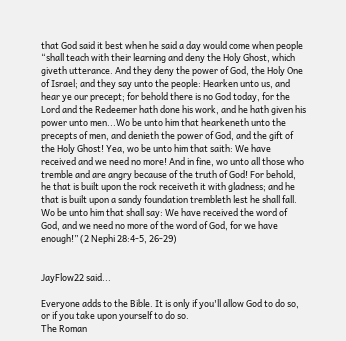that God said it best when he said a day would come when people “shall teach with their learning and deny the Holy Ghost, which giveth utterance. And they deny the power of God, the Holy One of Israel; and they say unto the people: Hearken unto us, and hear ye our precept; for behold there is no God today, for the Lord and the Redeemer hath done his work, and he hath given his power unto men...Wo be unto him that hearkeneth unto the precepts of men, and denieth the power of God, and the gift of the Holy Ghost! Yea, wo be unto him that saith: We have received and we need no more! And in fine, wo unto all those who tremble and are angry because of the truth of God! For behold, he that is built upon the rock receiveth it with gladness; and he that is built upon a sandy foundation trembleth lest he shall fall. Wo be unto him that shall say: We have received the word of God, and we need no more of the word of God, for we have enough!” (2 Nephi 28:4-5, 26-29)


JayFlow22 said...

Everyone adds to the Bible. It is only if you'll allow God to do so, or if you take upon yourself to do so.
The Roman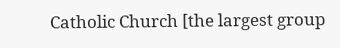Catholic Church [the largest group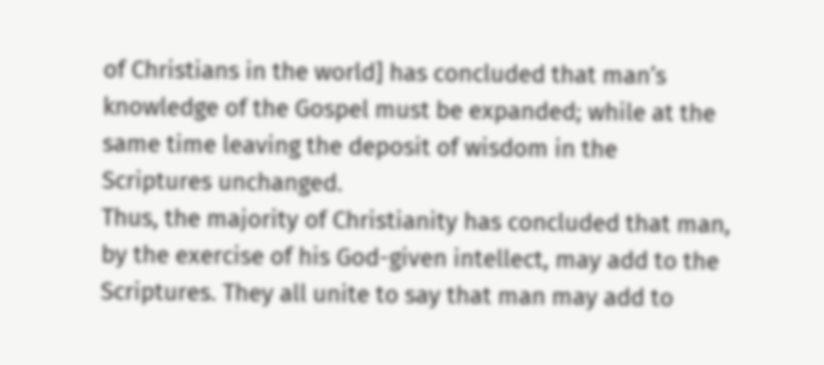of Christians in the world] has concluded that man’s knowledge of the Gospel must be expanded; while at the same time leaving the deposit of wisdom in the Scriptures unchanged.
Thus, the majority of Christianity has concluded that man, by the exercise of his God-given intellect, may add to the Scriptures. They all unite to say that man may add to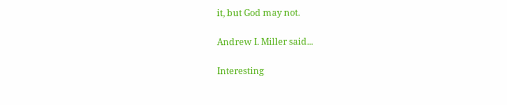it, but God may not.

Andrew I. Miller said...

Interesting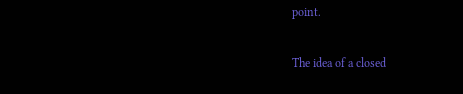point.

The idea of a closed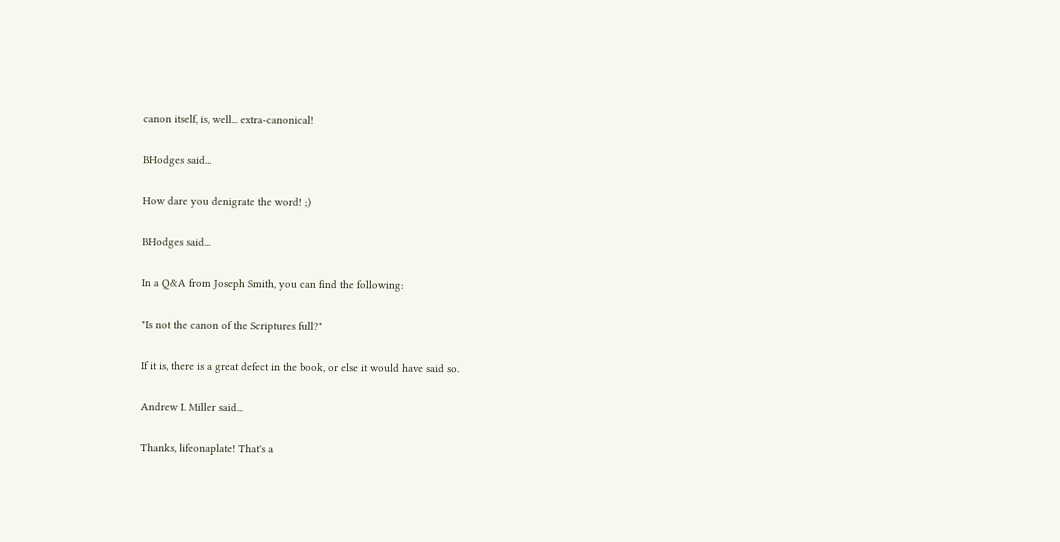canon itself, is, well... extra-canonical!

BHodges said...

How dare you denigrate the word! ;)

BHodges said...

In a Q&A from Joseph Smith, you can find the following:

"Is not the canon of the Scriptures full?"

If it is, there is a great defect in the book, or else it would have said so.

Andrew I. Miller said...

Thanks, lifeonaplate! That's a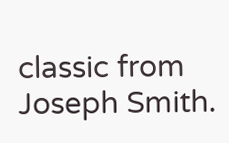classic from Joseph Smith.